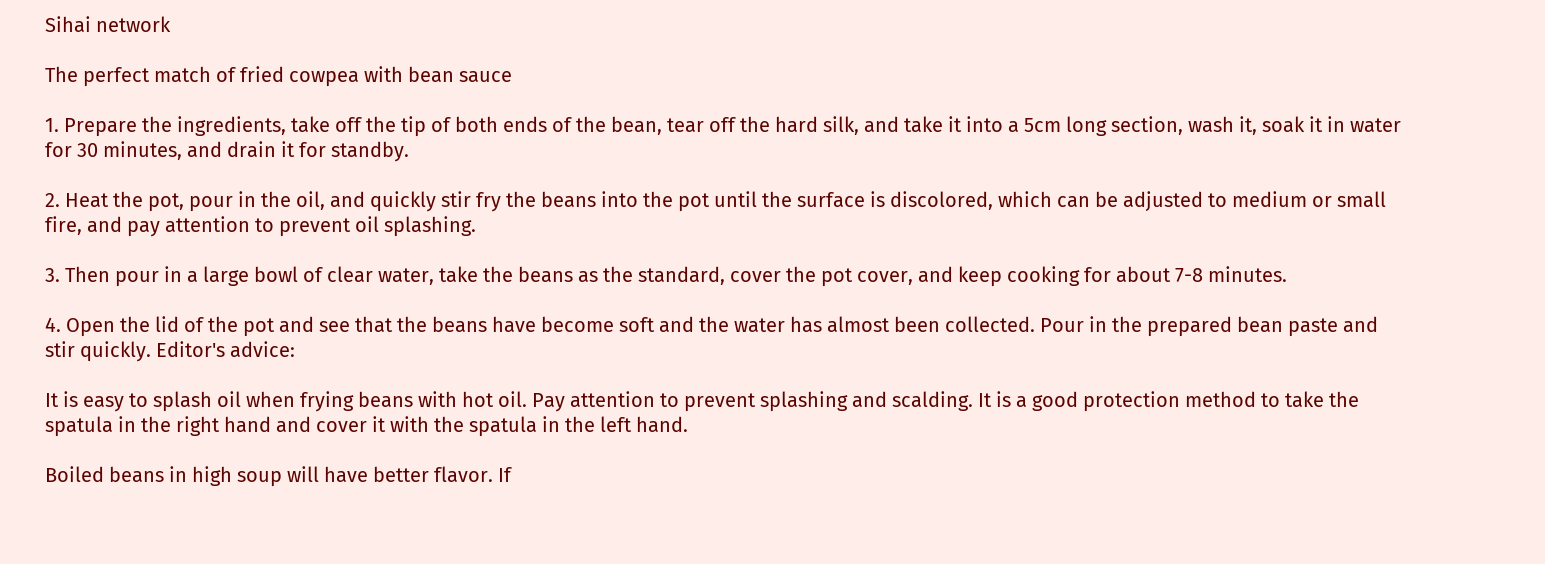Sihai network

The perfect match of fried cowpea with bean sauce

1. Prepare the ingredients, take off the tip of both ends of the bean, tear off the hard silk, and take it into a 5cm long section, wash it, soak it in water for 30 minutes, and drain it for standby.

2. Heat the pot, pour in the oil, and quickly stir fry the beans into the pot until the surface is discolored, which can be adjusted to medium or small fire, and pay attention to prevent oil splashing.

3. Then pour in a large bowl of clear water, take the beans as the standard, cover the pot cover, and keep cooking for about 7-8 minutes.

4. Open the lid of the pot and see that the beans have become soft and the water has almost been collected. Pour in the prepared bean paste and stir quickly. Editor's advice:

It is easy to splash oil when frying beans with hot oil. Pay attention to prevent splashing and scalding. It is a good protection method to take the spatula in the right hand and cover it with the spatula in the left hand.

Boiled beans in high soup will have better flavor. If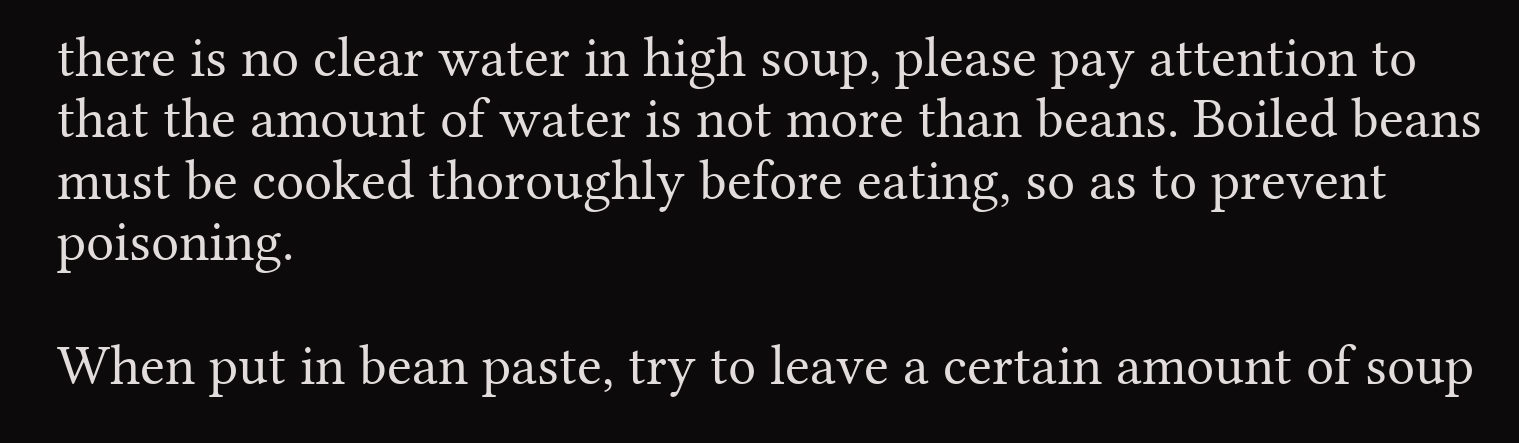there is no clear water in high soup, please pay attention to that the amount of water is not more than beans. Boiled beans must be cooked thoroughly before eating, so as to prevent poisoning.

When put in bean paste, try to leave a certain amount of soup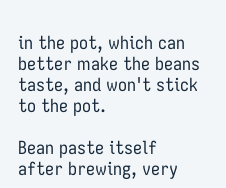in the pot, which can better make the beans taste, and won't stick to the pot.

Bean paste itself after brewing, very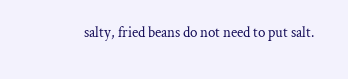salty, fried beans do not need to put salt.